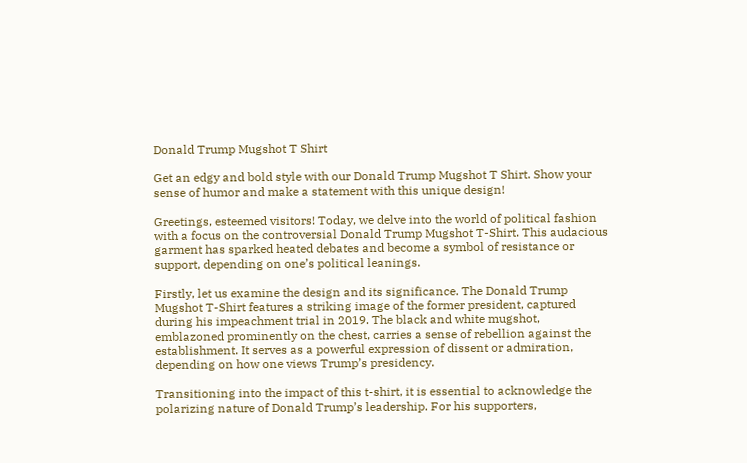Donald Trump Mugshot T Shirt

Get an edgy and bold style with our Donald Trump Mugshot T Shirt. Show your sense of humor and make a statement with this unique design!

Greetings, esteemed visitors! Today, we delve into the world of political fashion with a focus on the controversial Donald Trump Mugshot T-Shirt. This audacious garment has sparked heated debates and become a symbol of resistance or support, depending on one’s political leanings.

Firstly, let us examine the design and its significance. The Donald Trump Mugshot T-Shirt features a striking image of the former president, captured during his impeachment trial in 2019. The black and white mugshot, emblazoned prominently on the chest, carries a sense of rebellion against the establishment. It serves as a powerful expression of dissent or admiration, depending on how one views Trump’s presidency.

Transitioning into the impact of this t-shirt, it is essential to acknowledge the polarizing nature of Donald Trump’s leadership. For his supporters,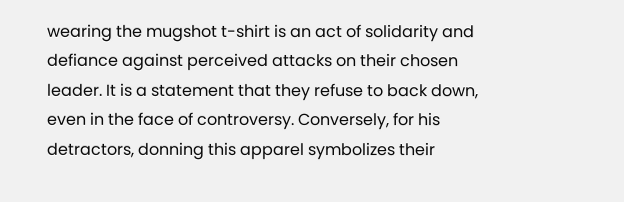wearing the mugshot t-shirt is an act of solidarity and defiance against perceived attacks on their chosen leader. It is a statement that they refuse to back down, even in the face of controversy. Conversely, for his detractors, donning this apparel symbolizes their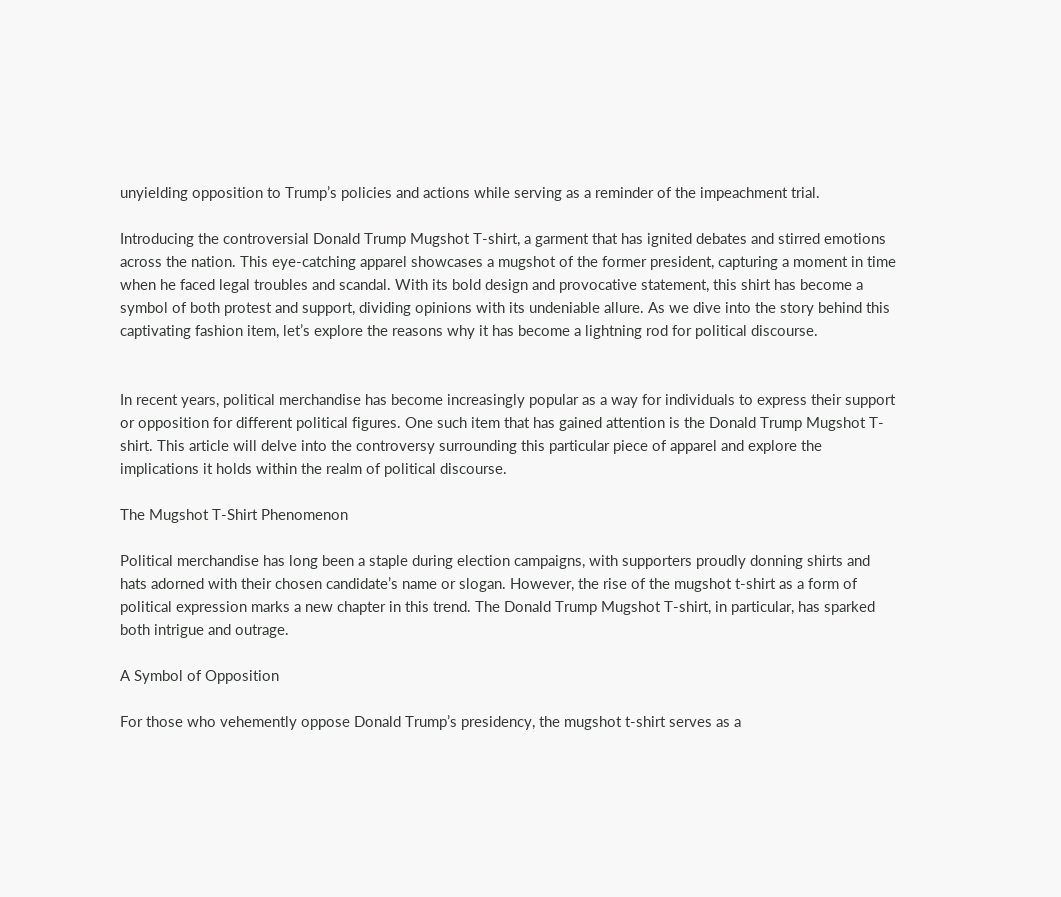unyielding opposition to Trump’s policies and actions while serving as a reminder of the impeachment trial.

Introducing the controversial Donald Trump Mugshot T-shirt, a garment that has ignited debates and stirred emotions across the nation. This eye-catching apparel showcases a mugshot of the former president, capturing a moment in time when he faced legal troubles and scandal. With its bold design and provocative statement, this shirt has become a symbol of both protest and support, dividing opinions with its undeniable allure. As we dive into the story behind this captivating fashion item, let’s explore the reasons why it has become a lightning rod for political discourse.


In recent years, political merchandise has become increasingly popular as a way for individuals to express their support or opposition for different political figures. One such item that has gained attention is the Donald Trump Mugshot T-shirt. This article will delve into the controversy surrounding this particular piece of apparel and explore the implications it holds within the realm of political discourse.

The Mugshot T-Shirt Phenomenon

Political merchandise has long been a staple during election campaigns, with supporters proudly donning shirts and hats adorned with their chosen candidate’s name or slogan. However, the rise of the mugshot t-shirt as a form of political expression marks a new chapter in this trend. The Donald Trump Mugshot T-shirt, in particular, has sparked both intrigue and outrage.

A Symbol of Opposition

For those who vehemently oppose Donald Trump’s presidency, the mugshot t-shirt serves as a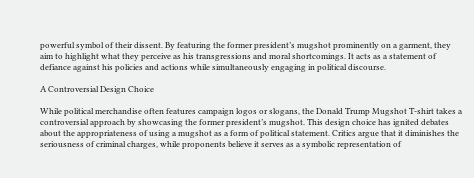powerful symbol of their dissent. By featuring the former president’s mugshot prominently on a garment, they aim to highlight what they perceive as his transgressions and moral shortcomings. It acts as a statement of defiance against his policies and actions while simultaneously engaging in political discourse.

A Controversial Design Choice

While political merchandise often features campaign logos or slogans, the Donald Trump Mugshot T-shirt takes a controversial approach by showcasing the former president’s mugshot. This design choice has ignited debates about the appropriateness of using a mugshot as a form of political statement. Critics argue that it diminishes the seriousness of criminal charges, while proponents believe it serves as a symbolic representation of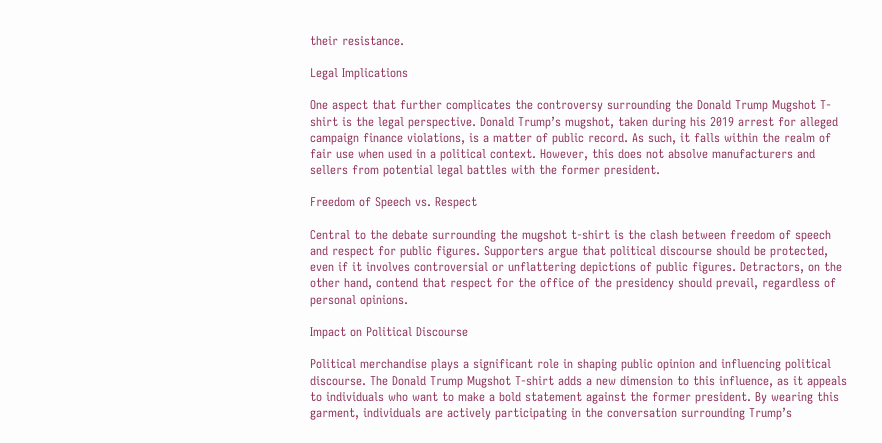their resistance.

Legal Implications

One aspect that further complicates the controversy surrounding the Donald Trump Mugshot T-shirt is the legal perspective. Donald Trump’s mugshot, taken during his 2019 arrest for alleged campaign finance violations, is a matter of public record. As such, it falls within the realm of fair use when used in a political context. However, this does not absolve manufacturers and sellers from potential legal battles with the former president.

Freedom of Speech vs. Respect

Central to the debate surrounding the mugshot t-shirt is the clash between freedom of speech and respect for public figures. Supporters argue that political discourse should be protected, even if it involves controversial or unflattering depictions of public figures. Detractors, on the other hand, contend that respect for the office of the presidency should prevail, regardless of personal opinions.

Impact on Political Discourse

Political merchandise plays a significant role in shaping public opinion and influencing political discourse. The Donald Trump Mugshot T-shirt adds a new dimension to this influence, as it appeals to individuals who want to make a bold statement against the former president. By wearing this garment, individuals are actively participating in the conversation surrounding Trump’s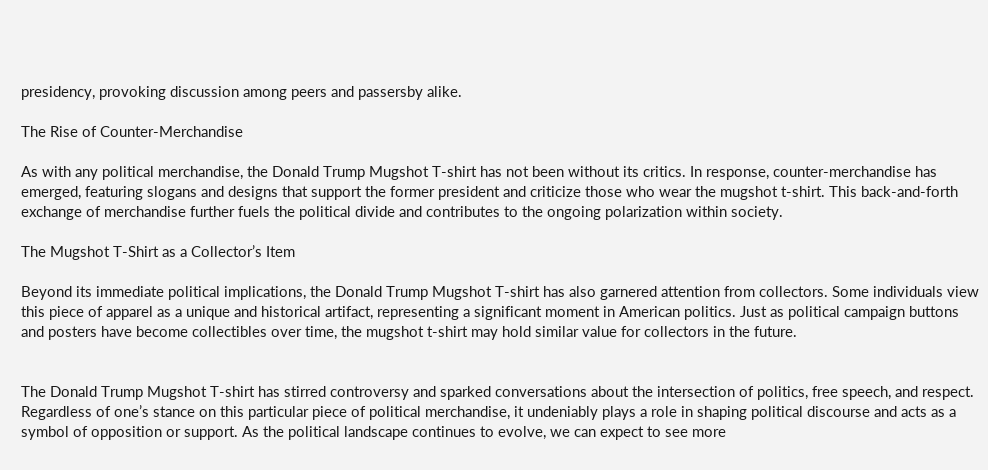presidency, provoking discussion among peers and passersby alike.

The Rise of Counter-Merchandise

As with any political merchandise, the Donald Trump Mugshot T-shirt has not been without its critics. In response, counter-merchandise has emerged, featuring slogans and designs that support the former president and criticize those who wear the mugshot t-shirt. This back-and-forth exchange of merchandise further fuels the political divide and contributes to the ongoing polarization within society.

The Mugshot T-Shirt as a Collector’s Item

Beyond its immediate political implications, the Donald Trump Mugshot T-shirt has also garnered attention from collectors. Some individuals view this piece of apparel as a unique and historical artifact, representing a significant moment in American politics. Just as political campaign buttons and posters have become collectibles over time, the mugshot t-shirt may hold similar value for collectors in the future.


The Donald Trump Mugshot T-shirt has stirred controversy and sparked conversations about the intersection of politics, free speech, and respect. Regardless of one’s stance on this particular piece of political merchandise, it undeniably plays a role in shaping political discourse and acts as a symbol of opposition or support. As the political landscape continues to evolve, we can expect to see more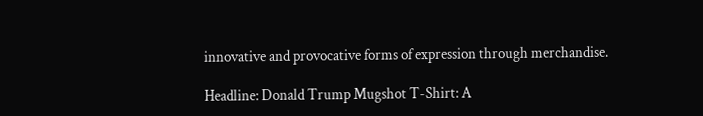innovative and provocative forms of expression through merchandise.

Headline: Donald Trump Mugshot T-Shirt: A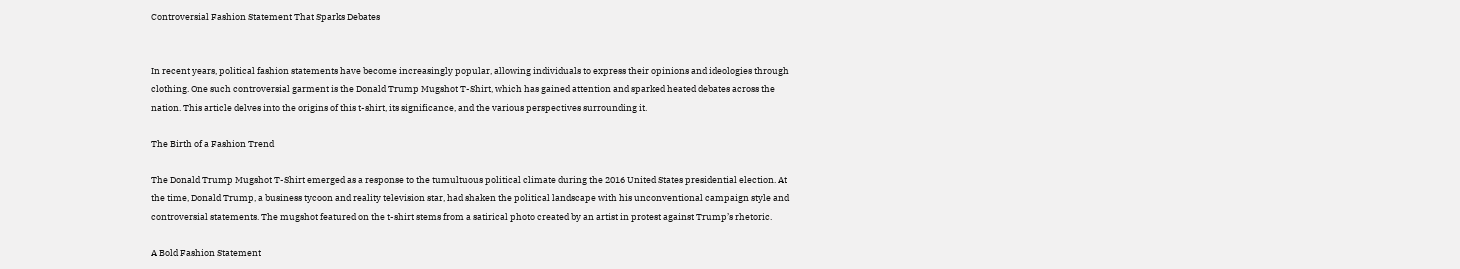Controversial Fashion Statement That Sparks Debates


In recent years, political fashion statements have become increasingly popular, allowing individuals to express their opinions and ideologies through clothing. One such controversial garment is the Donald Trump Mugshot T-Shirt, which has gained attention and sparked heated debates across the nation. This article delves into the origins of this t-shirt, its significance, and the various perspectives surrounding it.

The Birth of a Fashion Trend

The Donald Trump Mugshot T-Shirt emerged as a response to the tumultuous political climate during the 2016 United States presidential election. At the time, Donald Trump, a business tycoon and reality television star, had shaken the political landscape with his unconventional campaign style and controversial statements. The mugshot featured on the t-shirt stems from a satirical photo created by an artist in protest against Trump’s rhetoric.

A Bold Fashion Statement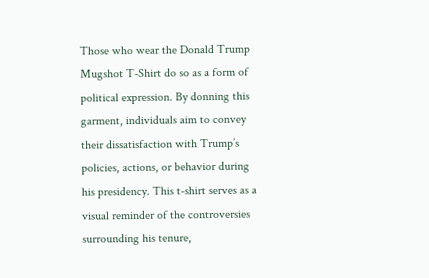Those who wear the Donald Trump Mugshot T-Shirt do so as a form of political expression. By donning this garment, individuals aim to convey their dissatisfaction with Trump’s policies, actions, or behavior during his presidency. This t-shirt serves as a visual reminder of the controversies surrounding his tenure,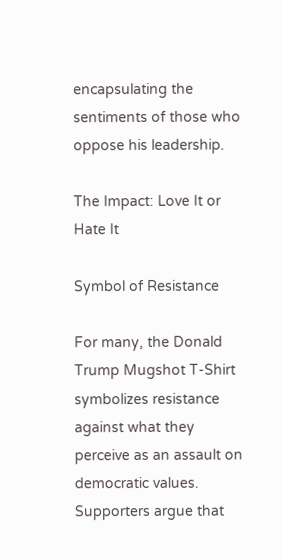encapsulating the sentiments of those who oppose his leadership.

The Impact: Love It or Hate It

Symbol of Resistance

For many, the Donald Trump Mugshot T-Shirt symbolizes resistance against what they perceive as an assault on democratic values. Supporters argue that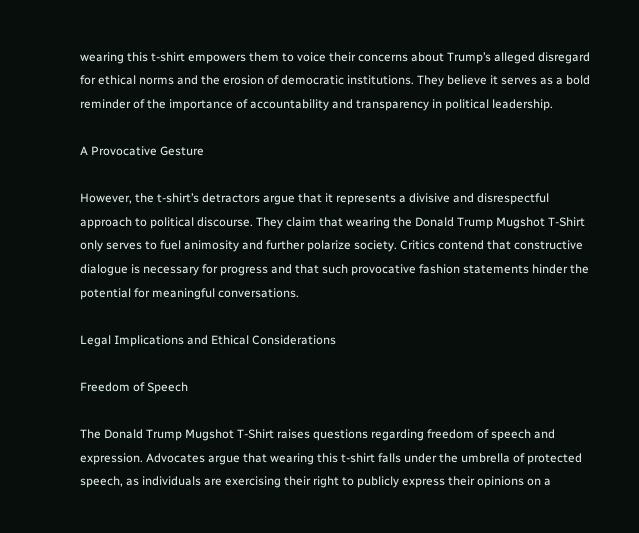wearing this t-shirt empowers them to voice their concerns about Trump’s alleged disregard for ethical norms and the erosion of democratic institutions. They believe it serves as a bold reminder of the importance of accountability and transparency in political leadership.

A Provocative Gesture

However, the t-shirt’s detractors argue that it represents a divisive and disrespectful approach to political discourse. They claim that wearing the Donald Trump Mugshot T-Shirt only serves to fuel animosity and further polarize society. Critics contend that constructive dialogue is necessary for progress and that such provocative fashion statements hinder the potential for meaningful conversations.

Legal Implications and Ethical Considerations

Freedom of Speech

The Donald Trump Mugshot T-Shirt raises questions regarding freedom of speech and expression. Advocates argue that wearing this t-shirt falls under the umbrella of protected speech, as individuals are exercising their right to publicly express their opinions on a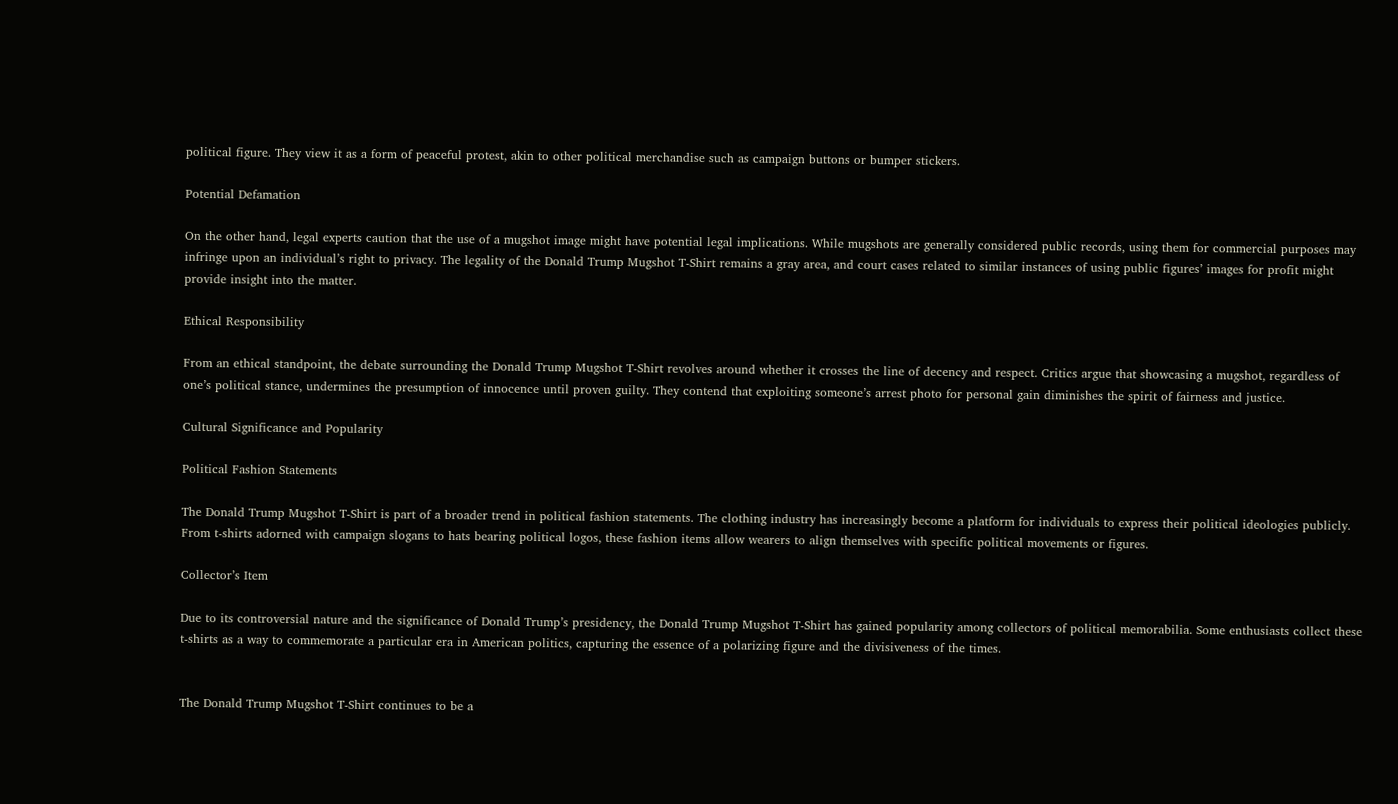political figure. They view it as a form of peaceful protest, akin to other political merchandise such as campaign buttons or bumper stickers.

Potential Defamation

On the other hand, legal experts caution that the use of a mugshot image might have potential legal implications. While mugshots are generally considered public records, using them for commercial purposes may infringe upon an individual’s right to privacy. The legality of the Donald Trump Mugshot T-Shirt remains a gray area, and court cases related to similar instances of using public figures’ images for profit might provide insight into the matter.

Ethical Responsibility

From an ethical standpoint, the debate surrounding the Donald Trump Mugshot T-Shirt revolves around whether it crosses the line of decency and respect. Critics argue that showcasing a mugshot, regardless of one’s political stance, undermines the presumption of innocence until proven guilty. They contend that exploiting someone’s arrest photo for personal gain diminishes the spirit of fairness and justice.

Cultural Significance and Popularity

Political Fashion Statements

The Donald Trump Mugshot T-Shirt is part of a broader trend in political fashion statements. The clothing industry has increasingly become a platform for individuals to express their political ideologies publicly. From t-shirts adorned with campaign slogans to hats bearing political logos, these fashion items allow wearers to align themselves with specific political movements or figures.

Collector’s Item

Due to its controversial nature and the significance of Donald Trump’s presidency, the Donald Trump Mugshot T-Shirt has gained popularity among collectors of political memorabilia. Some enthusiasts collect these t-shirts as a way to commemorate a particular era in American politics, capturing the essence of a polarizing figure and the divisiveness of the times.


The Donald Trump Mugshot T-Shirt continues to be a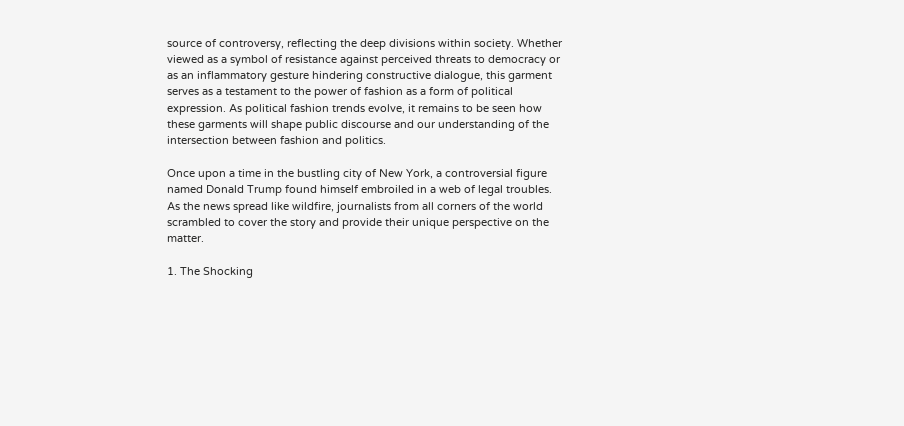source of controversy, reflecting the deep divisions within society. Whether viewed as a symbol of resistance against perceived threats to democracy or as an inflammatory gesture hindering constructive dialogue, this garment serves as a testament to the power of fashion as a form of political expression. As political fashion trends evolve, it remains to be seen how these garments will shape public discourse and our understanding of the intersection between fashion and politics.

Once upon a time in the bustling city of New York, a controversial figure named Donald Trump found himself embroiled in a web of legal troubles. As the news spread like wildfire, journalists from all corners of the world scrambled to cover the story and provide their unique perspective on the matter.

1. The Shocking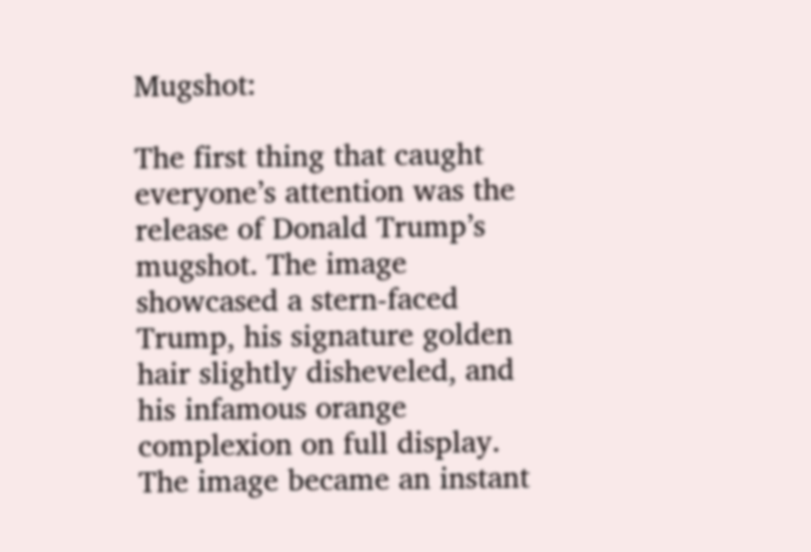Mugshot:

The first thing that caught everyone’s attention was the release of Donald Trump’s mugshot. The image showcased a stern-faced Trump, his signature golden hair slightly disheveled, and his infamous orange complexion on full display. The image became an instant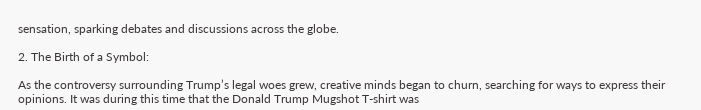sensation, sparking debates and discussions across the globe.

2. The Birth of a Symbol:

As the controversy surrounding Trump’s legal woes grew, creative minds began to churn, searching for ways to express their opinions. It was during this time that the Donald Trump Mugshot T-shirt was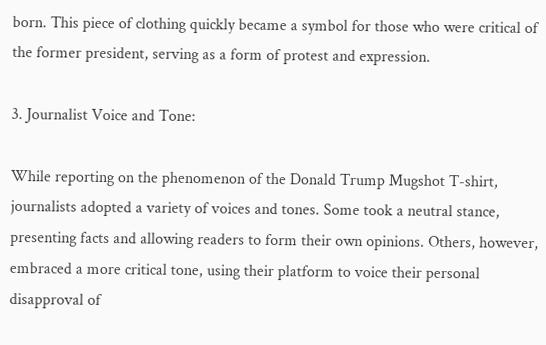born. This piece of clothing quickly became a symbol for those who were critical of the former president, serving as a form of protest and expression.

3. Journalist Voice and Tone:

While reporting on the phenomenon of the Donald Trump Mugshot T-shirt, journalists adopted a variety of voices and tones. Some took a neutral stance, presenting facts and allowing readers to form their own opinions. Others, however, embraced a more critical tone, using their platform to voice their personal disapproval of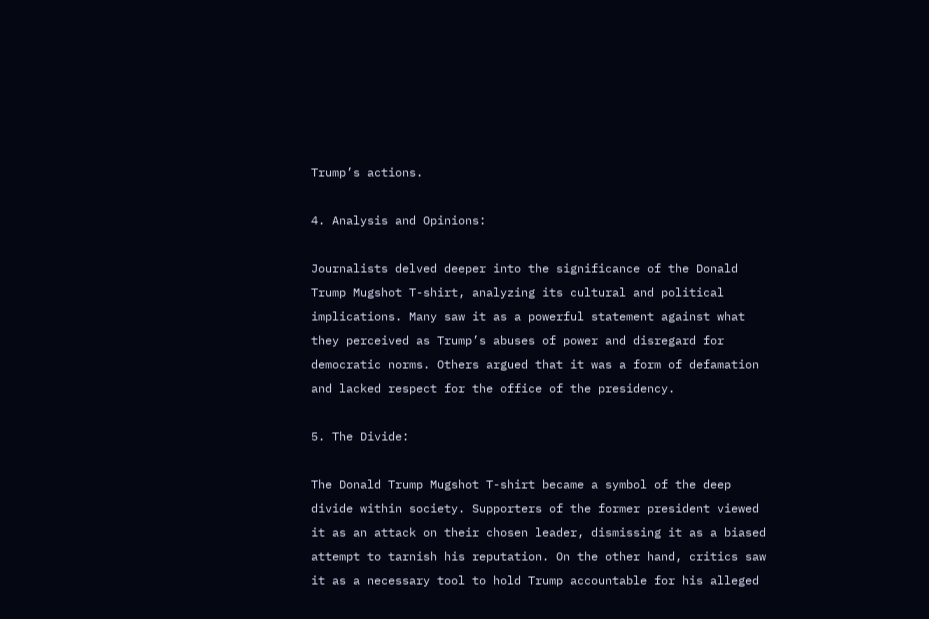Trump’s actions.

4. Analysis and Opinions:

Journalists delved deeper into the significance of the Donald Trump Mugshot T-shirt, analyzing its cultural and political implications. Many saw it as a powerful statement against what they perceived as Trump’s abuses of power and disregard for democratic norms. Others argued that it was a form of defamation and lacked respect for the office of the presidency.

5. The Divide:

The Donald Trump Mugshot T-shirt became a symbol of the deep divide within society. Supporters of the former president viewed it as an attack on their chosen leader, dismissing it as a biased attempt to tarnish his reputation. On the other hand, critics saw it as a necessary tool to hold Trump accountable for his alleged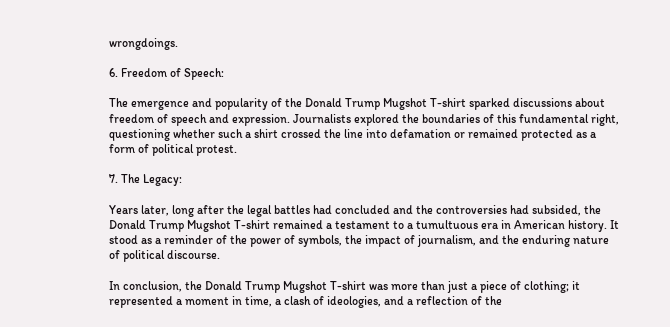wrongdoings.

6. Freedom of Speech:

The emergence and popularity of the Donald Trump Mugshot T-shirt sparked discussions about freedom of speech and expression. Journalists explored the boundaries of this fundamental right, questioning whether such a shirt crossed the line into defamation or remained protected as a form of political protest.

7. The Legacy:

Years later, long after the legal battles had concluded and the controversies had subsided, the Donald Trump Mugshot T-shirt remained a testament to a tumultuous era in American history. It stood as a reminder of the power of symbols, the impact of journalism, and the enduring nature of political discourse.

In conclusion, the Donald Trump Mugshot T-shirt was more than just a piece of clothing; it represented a moment in time, a clash of ideologies, and a reflection of the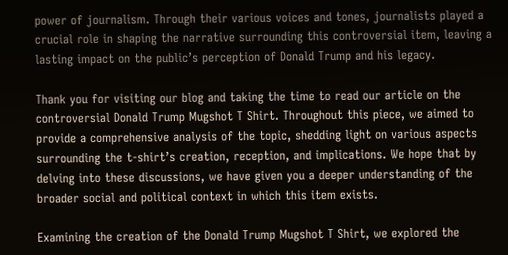power of journalism. Through their various voices and tones, journalists played a crucial role in shaping the narrative surrounding this controversial item, leaving a lasting impact on the public’s perception of Donald Trump and his legacy.

Thank you for visiting our blog and taking the time to read our article on the controversial Donald Trump Mugshot T Shirt. Throughout this piece, we aimed to provide a comprehensive analysis of the topic, shedding light on various aspects surrounding the t-shirt’s creation, reception, and implications. We hope that by delving into these discussions, we have given you a deeper understanding of the broader social and political context in which this item exists.

Examining the creation of the Donald Trump Mugshot T Shirt, we explored the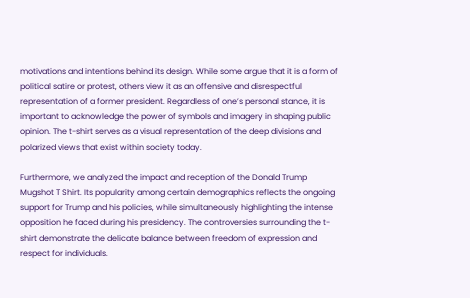motivations and intentions behind its design. While some argue that it is a form of political satire or protest, others view it as an offensive and disrespectful representation of a former president. Regardless of one’s personal stance, it is important to acknowledge the power of symbols and imagery in shaping public opinion. The t-shirt serves as a visual representation of the deep divisions and polarized views that exist within society today.

Furthermore, we analyzed the impact and reception of the Donald Trump Mugshot T Shirt. Its popularity among certain demographics reflects the ongoing support for Trump and his policies, while simultaneously highlighting the intense opposition he faced during his presidency. The controversies surrounding the t-shirt demonstrate the delicate balance between freedom of expression and respect for individuals.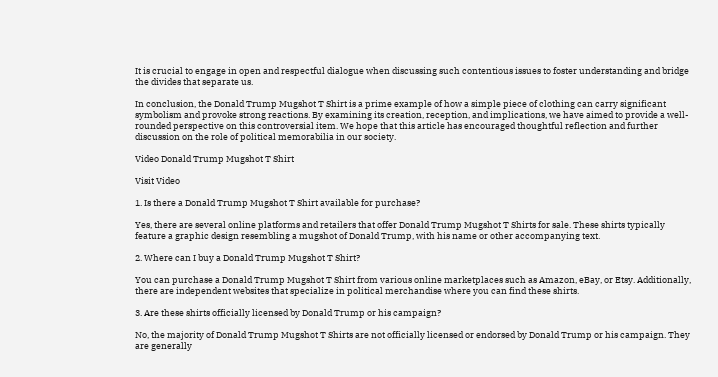It is crucial to engage in open and respectful dialogue when discussing such contentious issues to foster understanding and bridge the divides that separate us.

In conclusion, the Donald Trump Mugshot T Shirt is a prime example of how a simple piece of clothing can carry significant symbolism and provoke strong reactions. By examining its creation, reception, and implications, we have aimed to provide a well-rounded perspective on this controversial item. We hope that this article has encouraged thoughtful reflection and further discussion on the role of political memorabilia in our society.

Video Donald Trump Mugshot T Shirt

Visit Video

1. Is there a Donald Trump Mugshot T Shirt available for purchase?

Yes, there are several online platforms and retailers that offer Donald Trump Mugshot T Shirts for sale. These shirts typically feature a graphic design resembling a mugshot of Donald Trump, with his name or other accompanying text.

2. Where can I buy a Donald Trump Mugshot T Shirt?

You can purchase a Donald Trump Mugshot T Shirt from various online marketplaces such as Amazon, eBay, or Etsy. Additionally, there are independent websites that specialize in political merchandise where you can find these shirts.

3. Are these shirts officially licensed by Donald Trump or his campaign?

No, the majority of Donald Trump Mugshot T Shirts are not officially licensed or endorsed by Donald Trump or his campaign. They are generally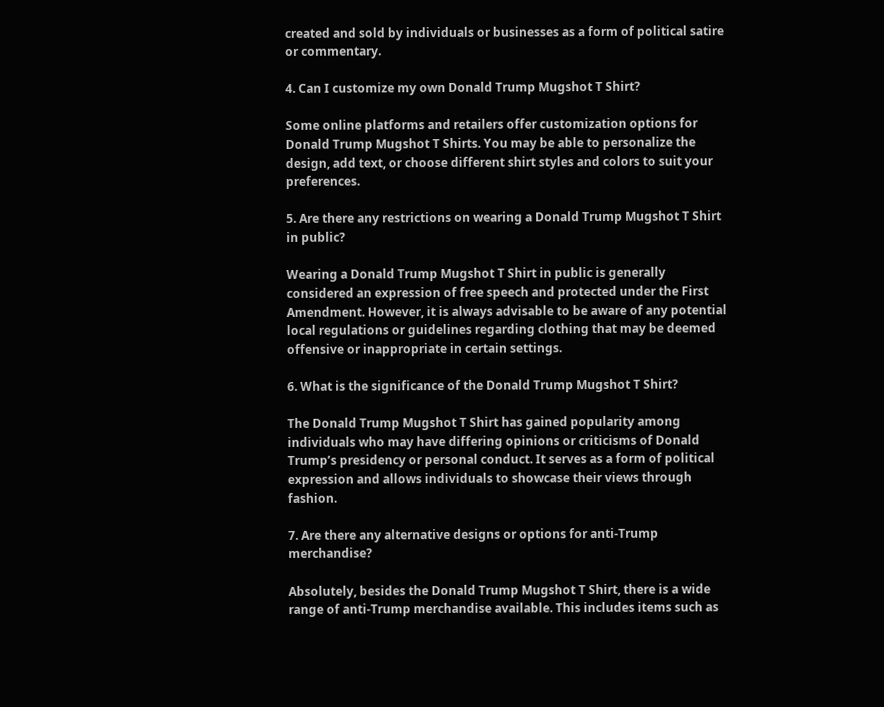created and sold by individuals or businesses as a form of political satire or commentary.

4. Can I customize my own Donald Trump Mugshot T Shirt?

Some online platforms and retailers offer customization options for Donald Trump Mugshot T Shirts. You may be able to personalize the design, add text, or choose different shirt styles and colors to suit your preferences.

5. Are there any restrictions on wearing a Donald Trump Mugshot T Shirt in public?

Wearing a Donald Trump Mugshot T Shirt in public is generally considered an expression of free speech and protected under the First Amendment. However, it is always advisable to be aware of any potential local regulations or guidelines regarding clothing that may be deemed offensive or inappropriate in certain settings.

6. What is the significance of the Donald Trump Mugshot T Shirt?

The Donald Trump Mugshot T Shirt has gained popularity among individuals who may have differing opinions or criticisms of Donald Trump’s presidency or personal conduct. It serves as a form of political expression and allows individuals to showcase their views through fashion.

7. Are there any alternative designs or options for anti-Trump merchandise?

Absolutely, besides the Donald Trump Mugshot T Shirt, there is a wide range of anti-Trump merchandise available. This includes items such as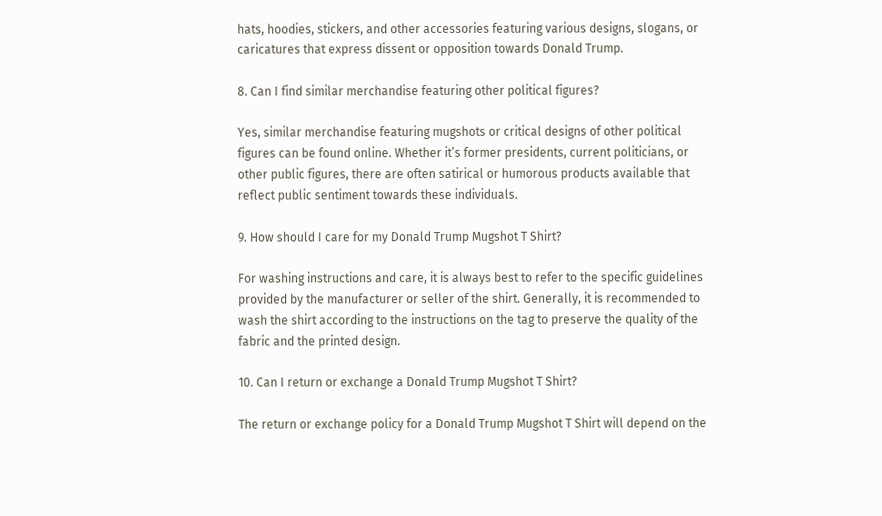hats, hoodies, stickers, and other accessories featuring various designs, slogans, or caricatures that express dissent or opposition towards Donald Trump.

8. Can I find similar merchandise featuring other political figures?

Yes, similar merchandise featuring mugshots or critical designs of other political figures can be found online. Whether it’s former presidents, current politicians, or other public figures, there are often satirical or humorous products available that reflect public sentiment towards these individuals.

9. How should I care for my Donald Trump Mugshot T Shirt?

For washing instructions and care, it is always best to refer to the specific guidelines provided by the manufacturer or seller of the shirt. Generally, it is recommended to wash the shirt according to the instructions on the tag to preserve the quality of the fabric and the printed design.

10. Can I return or exchange a Donald Trump Mugshot T Shirt?

The return or exchange policy for a Donald Trump Mugshot T Shirt will depend on the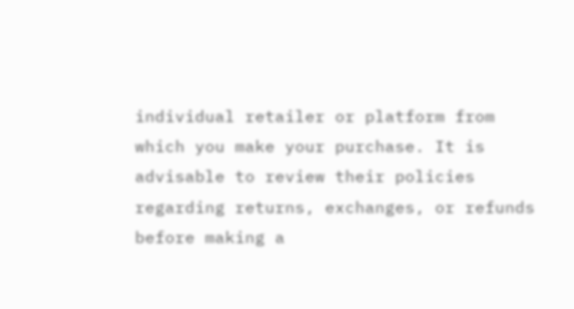individual retailer or platform from which you make your purchase. It is advisable to review their policies regarding returns, exchanges, or refunds before making a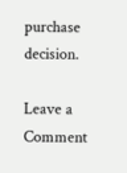purchase decision.

Leave a Comment